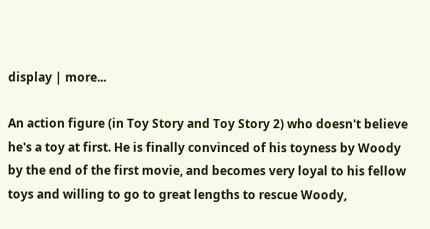display | more...

An action figure (in Toy Story and Toy Story 2) who doesn't believe he's a toy at first. He is finally convinced of his toyness by Woody by the end of the first movie, and becomes very loyal to his fellow toys and willing to go to great lengths to rescue Woody,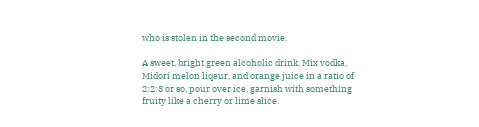who is stolen in the second movie.

A sweet, bright green alcoholic drink. Mix vodka, Midori melon liqeur, and orange juice in a ratio of 2:2:3 or so, pour over ice, garnish with something fruity like a cherry or lime slice.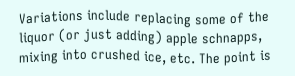Variations include replacing some of the liquor (or just adding) apple schnapps, mixing into crushed ice, etc. The point is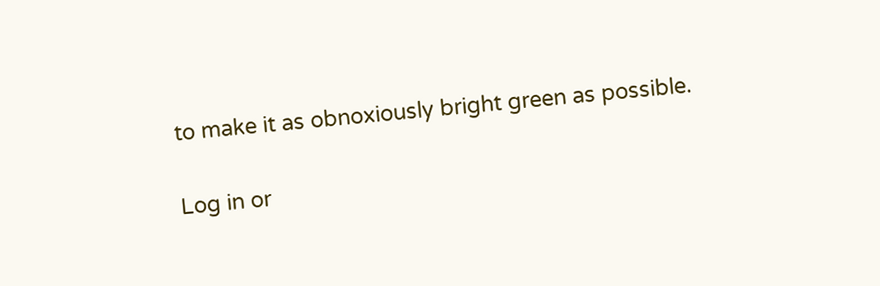to make it as obnoxiously bright green as possible.

Log in or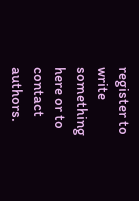register to write something here or to contact authors.